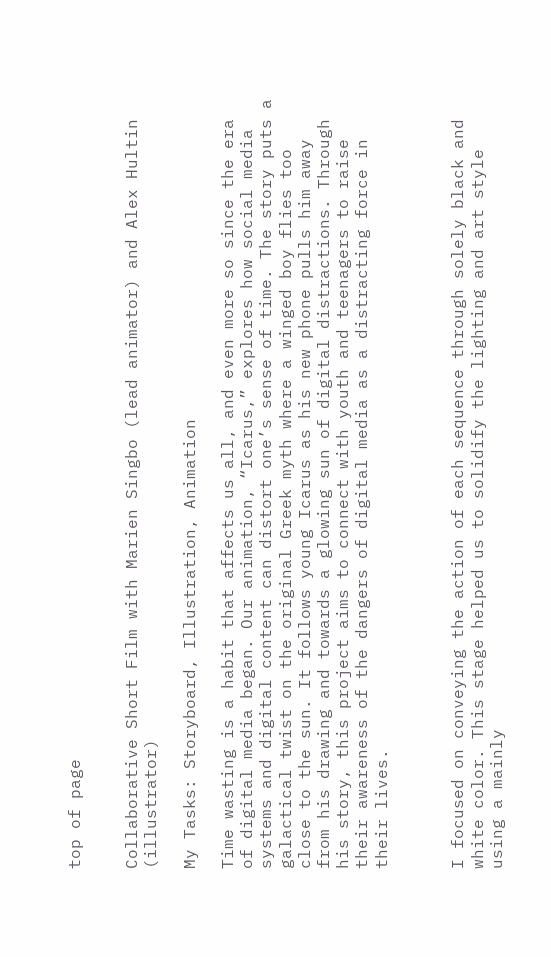top of page


Collaborative Short Film with Marien Singbo (lead animator) and Alex Hultin (illustrator)

My Tasks: Storyboard, Illustration, Animation

Time wasting is a habit that affects us all, and even more so since the era of digital media began. Our animation, “Icarus,” explores how social media systems and digital content can distort one’s sense of time. The story puts a galactical twist on the original Greek myth where a winged boy flies too close to the sun. It follows young Icarus as his new phone pulls him away from his drawing and towards a glowing sun of digital distractions. Through his story, this project aims to connect with youth and teenagers to raise their awareness of the dangers of digital media as a distracting force in their lives.



I focused on conveying the action of each sequence through solely black and white color. This stage helped us to solidify the lighting and art style using a mainly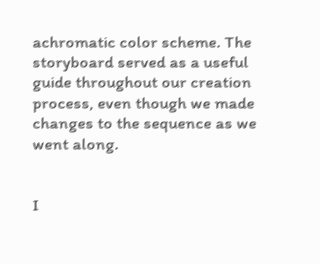achromatic color scheme. The storyboard served as a useful guide throughout our creation process, even though we made changes to the sequence as we went along.


I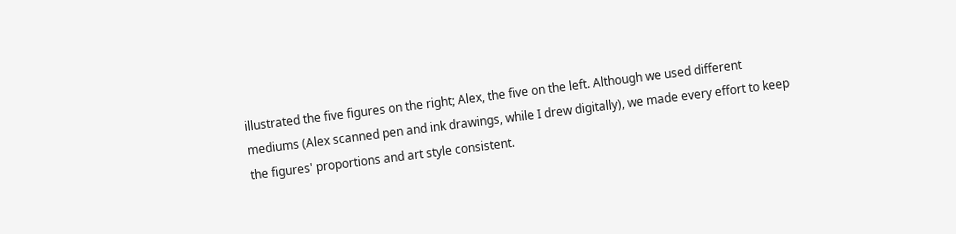illustrated the five figures on the right; Alex, the five on the left. Although we used different mediums (Alex scanned pen and ink drawings, while I drew digitally), we made every effort to keep the figures' proportions and art style consistent.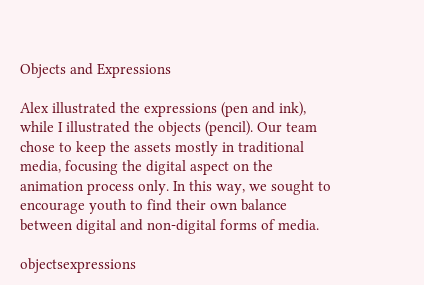Objects and Expressions

Alex illustrated the expressions (pen and ink), while I illustrated the objects (pencil). Our team chose to keep the assets mostly in traditional media, focusing the digital aspect on the animation process only. In this way, we sought to encourage youth to find their own balance between digital and non-digital forms of media.

objectsexpressions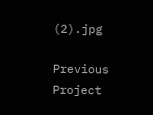(2).jpg

Previous Project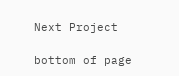Next Project

bottom of page